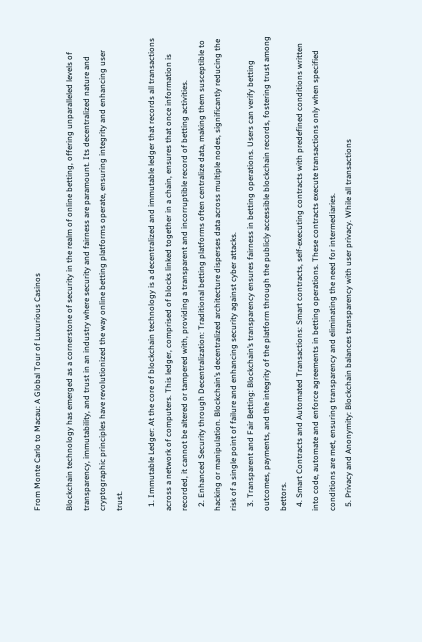From Monte Carlo to Macau: A Global Tour of Luxurious Casinos

Blockchain technology has emerged as a cornerstone of security in the realm of online betting, offering unparalleled levels of transparency, immutability, and trust in an industry where security and fairness are paramount. Its decentralized nature and cryptographic principles have revolutionized the way online betting platforms operate, ensuring integrity and enhancing user trust.

  1. Immutable Ledger: At the core of blockchain technology is a decentralized and immutable ledger that records all transactions across a network of computers. This ledger, comprised of blocks linked together in a chain, ensures that once information is recorded, it cannot be altered or tampered with, providing a transparent and incorruptible record of betting activities.
  2. Enhanced Security through Decentralization: Traditional betting platforms often centralize data, making them susceptible to hacking or manipulation. Blockchain’s decentralized architecture disperses data across multiple nodes, significantly reducing the risk of a single point of failure and enhancing security against cyber attacks.
  3. Transparent and Fair Betting: Blockchain’s transparency ensures fairness in betting operations. Users can verify betting outcomes, payments, and the integrity of the platform through the publicly accessible blockchain records, fostering trust among bettors.
  4. Smart Contracts and Automated Transactions: Smart contracts, self-executing contracts with predefined conditions written into code, automate and enforce agreements in betting operations. These contracts execute transactions only when specified conditions are met, ensuring transparency and eliminating the need for intermediaries.
  5. Privacy and Anonymity: Blockchain balances transparency with user privacy. While all transactions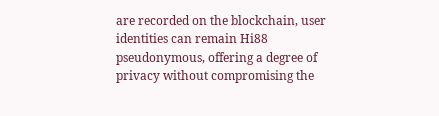are recorded on the blockchain, user identities can remain Hi88 pseudonymous, offering a degree of privacy without compromising the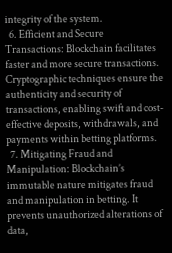integrity of the system.
  6. Efficient and Secure Transactions: Blockchain facilitates faster and more secure transactions. Cryptographic techniques ensure the authenticity and security of transactions, enabling swift and cost-effective deposits, withdrawals, and payments within betting platforms.
  7. Mitigating Fraud and Manipulation: Blockchain’s immutable nature mitigates fraud and manipulation in betting. It prevents unauthorized alterations of data,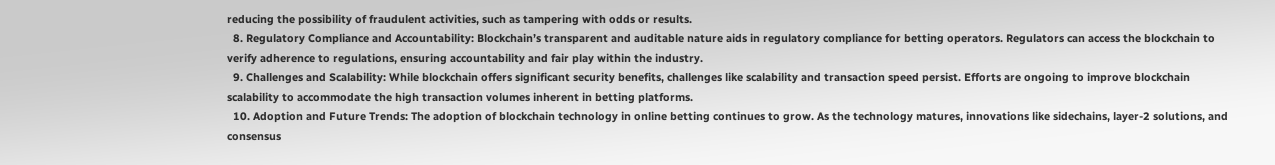reducing the possibility of fraudulent activities, such as tampering with odds or results.
  8. Regulatory Compliance and Accountability: Blockchain’s transparent and auditable nature aids in regulatory compliance for betting operators. Regulators can access the blockchain to verify adherence to regulations, ensuring accountability and fair play within the industry.
  9. Challenges and Scalability: While blockchain offers significant security benefits, challenges like scalability and transaction speed persist. Efforts are ongoing to improve blockchain scalability to accommodate the high transaction volumes inherent in betting platforms.
  10. Adoption and Future Trends: The adoption of blockchain technology in online betting continues to grow. As the technology matures, innovations like sidechains, layer-2 solutions, and consensus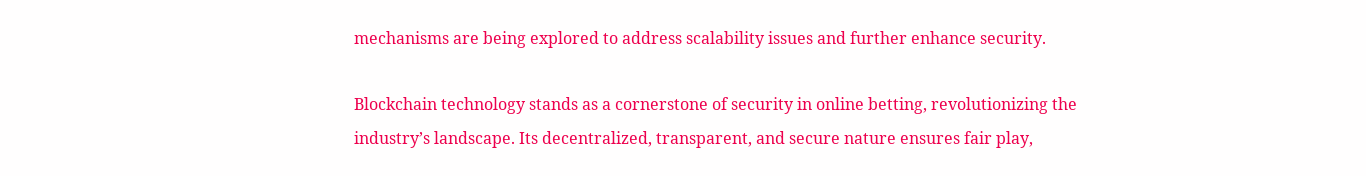mechanisms are being explored to address scalability issues and further enhance security.

Blockchain technology stands as a cornerstone of security in online betting, revolutionizing the industry’s landscape. Its decentralized, transparent, and secure nature ensures fair play,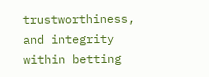trustworthiness, and integrity within betting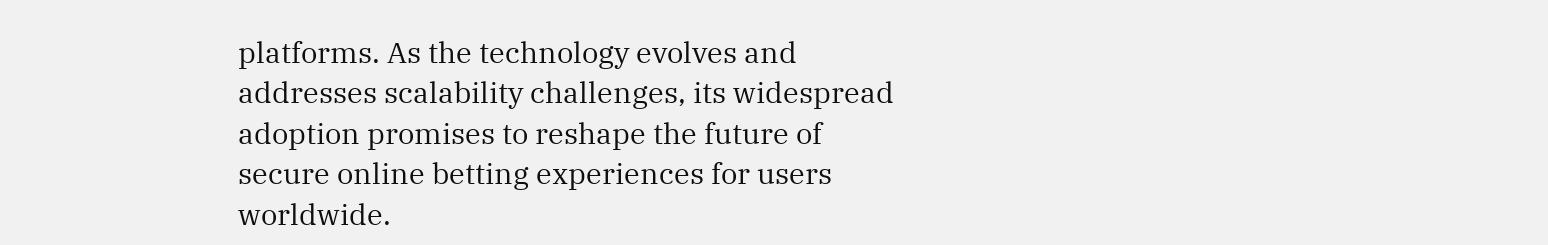platforms. As the technology evolves and addresses scalability challenges, its widespread adoption promises to reshape the future of secure online betting experiences for users worldwide.